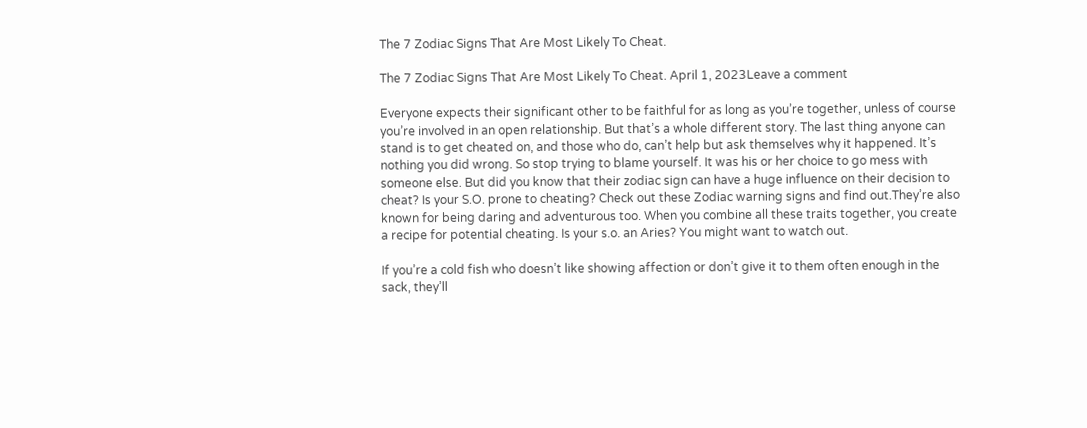The 7 Zodiac Signs That Are Most Likely To Cheat.

The 7 Zodiac Signs That Are Most Likely To Cheat. April 1, 2023Leave a comment

Everyone expects their significant other to be faithful for as long as you’re together, unless of course you’re involved in an open relationship. But that’s a whole different story. The last thing anyone can stand is to get cheated on, and those who do, can’t help but ask themselves why it happened. It’s nothing you did wrong. So stop trying to blame yourself. It was his or her choice to go mess with someone else. But did you know that their zodiac sign can have a huge influence on their decision to cheat? Is your S.O. prone to cheating? Check out these Zodiac warning signs and find out.They’re also known for being daring and adventurous too. When you combine all these traits together, you create a recipe for potential cheating. Is your s.o. an Aries? You might want to watch out.

If you’re a cold fish who doesn’t like showing affection or don’t give it to them often enough in the sack, they’ll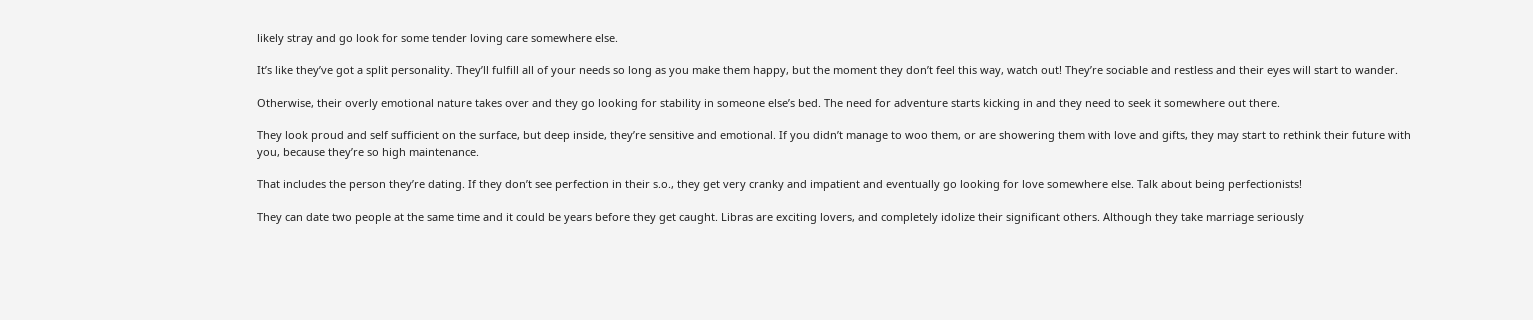likely stray and go look for some tender loving care somewhere else.

It’s like they’ve got a split personality. They’ll fulfill all of your needs so long as you make them happy, but the moment they don’t feel this way, watch out! They’re sociable and restless and their eyes will start to wander.

Otherwise, their overly emotional nature takes over and they go looking for stability in someone else’s bed. The need for adventure starts kicking in and they need to seek it somewhere out there.

They look proud and self sufficient on the surface, but deep inside, they’re sensitive and emotional. If you didn’t manage to woo them, or are showering them with love and gifts, they may start to rethink their future with you, because they’re so high maintenance.

That includes the person they’re dating. If they don’t see perfection in their s.o., they get very cranky and impatient and eventually go looking for love somewhere else. Talk about being perfectionists!

They can date two people at the same time and it could be years before they get caught. Libras are exciting lovers, and completely idolize their significant others. Although they take marriage seriously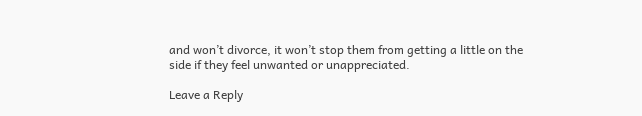and won’t divorce, it won’t stop them from getting a little on the side if they feel unwanted or unappreciated.

Leave a Reply